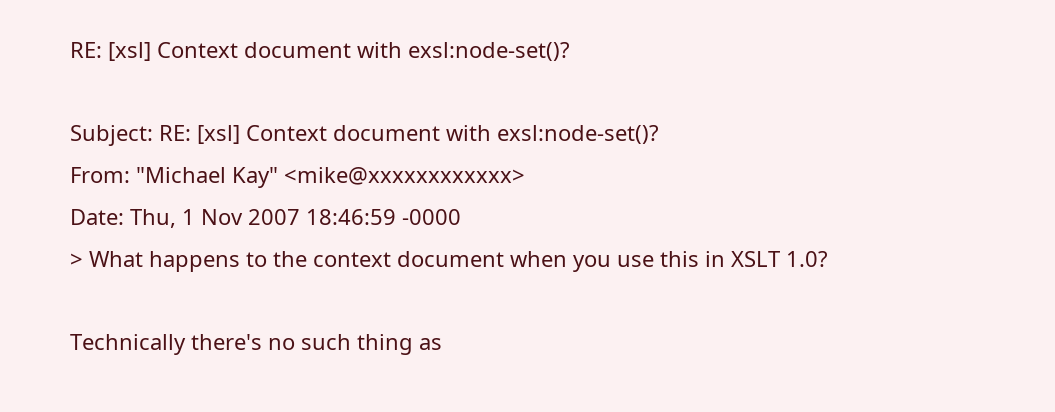RE: [xsl] Context document with exsl:node-set()?

Subject: RE: [xsl] Context document with exsl:node-set()?
From: "Michael Kay" <mike@xxxxxxxxxxxx>
Date: Thu, 1 Nov 2007 18:46:59 -0000
> What happens to the context document when you use this in XSLT 1.0?

Technically there's no such thing as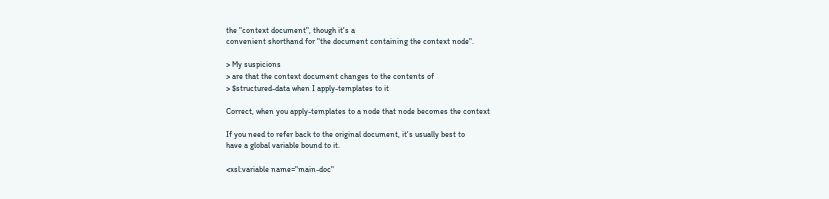the "context document", though it's a
convenient shorthand for "the document containing the context node".

> My suspicions
> are that the context document changes to the contents of
> $structured-data when I apply-templates to it

Correct, when you apply-templates to a node that node becomes the context

If you need to refer back to the original document, it's usually best to
have a global variable bound to it.

<xsl:variable name="main-doc"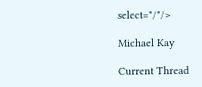select="/"/>

Michael Kay

Current Thread